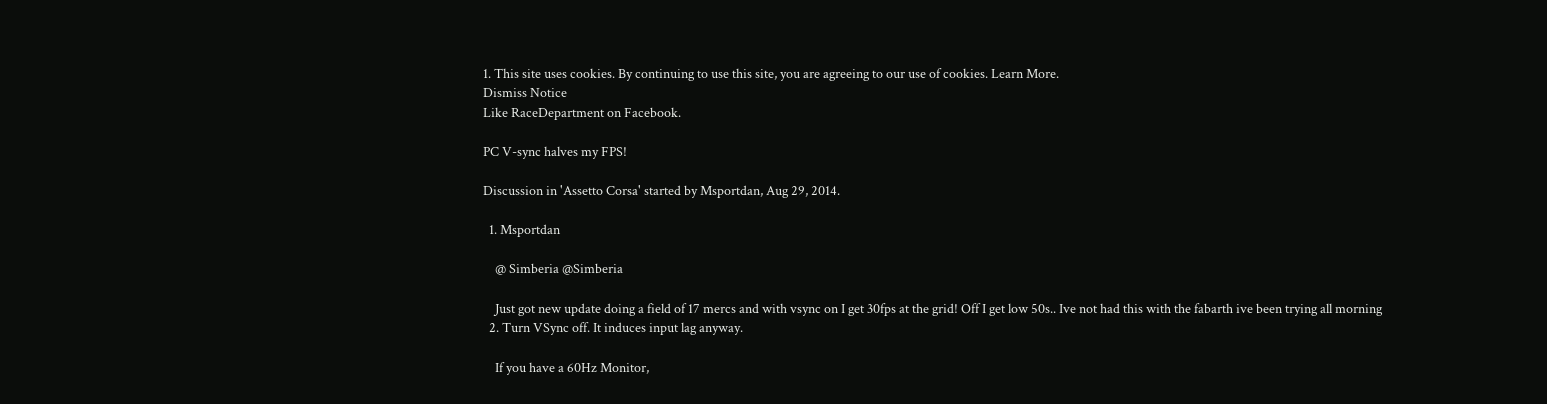1. This site uses cookies. By continuing to use this site, you are agreeing to our use of cookies. Learn More.
Dismiss Notice
Like RaceDepartment on Facebook.

PC V-sync halves my FPS!

Discussion in 'Assetto Corsa' started by Msportdan, Aug 29, 2014.

  1. Msportdan

    @ Simberia @Simberia

    Just got new update doing a field of 17 mercs and with vsync on I get 30fps at the grid! Off I get low 50s.. Ive not had this with the fabarth ive been trying all morning
  2. Turn VSync off. It induces input lag anyway.

    If you have a 60Hz Monitor,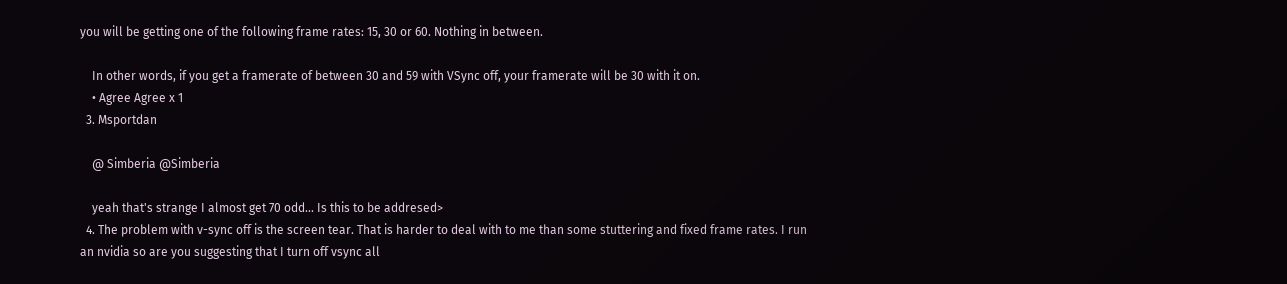you will be getting one of the following frame rates: 15, 30 or 60. Nothing in between.

    In other words, if you get a framerate of between 30 and 59 with VSync off, your framerate will be 30 with it on.
    • Agree Agree x 1
  3. Msportdan

    @ Simberia @Simberia

    yeah that's strange I almost get 70 odd... Is this to be addresed>
  4. The problem with v-sync off is the screen tear. That is harder to deal with to me than some stuttering and fixed frame rates. I run an nvidia so are you suggesting that I turn off vsync all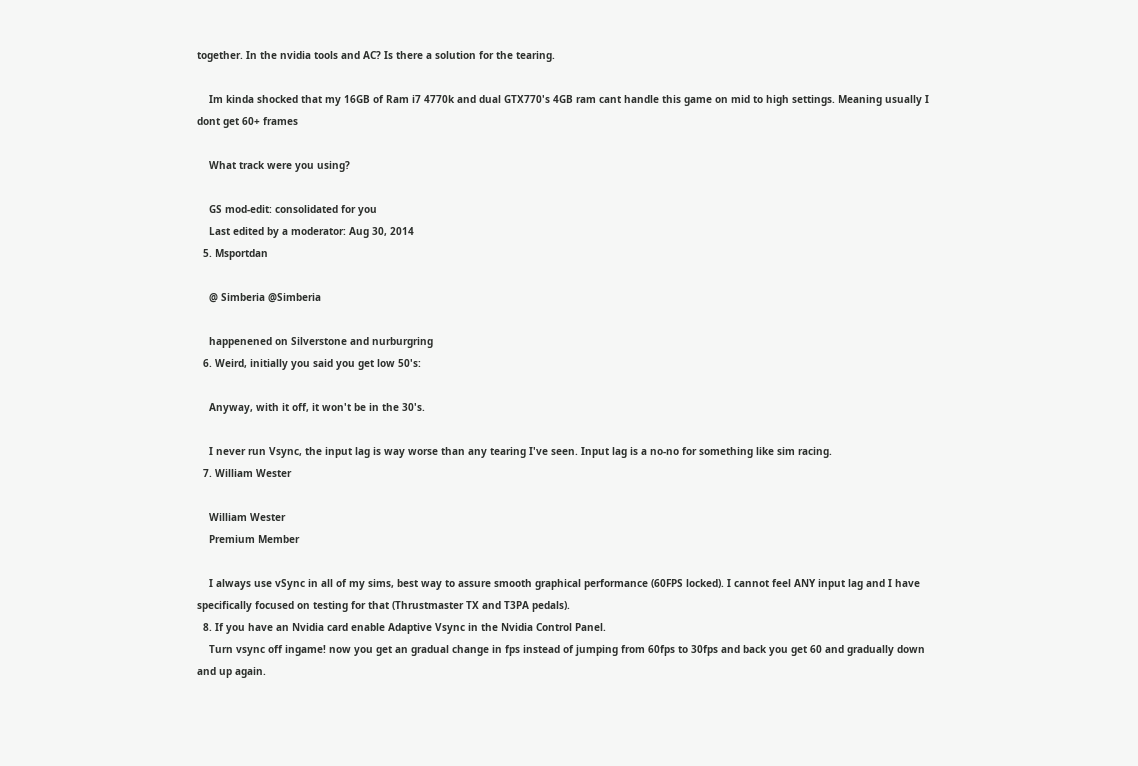together. In the nvidia tools and AC? Is there a solution for the tearing.

    Im kinda shocked that my 16GB of Ram i7 4770k and dual GTX770's 4GB ram cant handle this game on mid to high settings. Meaning usually I dont get 60+ frames

    What track were you using?

    GS mod-edit: consolidated for you
    Last edited by a moderator: Aug 30, 2014
  5. Msportdan

    @ Simberia @Simberia

    happenened on Silverstone and nurburgring
  6. Weird, initially you said you get low 50's:

    Anyway, with it off, it won't be in the 30's.

    I never run Vsync, the input lag is way worse than any tearing I've seen. Input lag is a no-no for something like sim racing.
  7. William Wester

    William Wester
    Premium Member

    I always use vSync in all of my sims, best way to assure smooth graphical performance (60FPS locked). I cannot feel ANY input lag and I have specifically focused on testing for that (Thrustmaster TX and T3PA pedals).
  8. If you have an Nvidia card enable Adaptive Vsync in the Nvidia Control Panel.
    Turn vsync off ingame! now you get an gradual change in fps instead of jumping from 60fps to 30fps and back you get 60 and gradually down and up again.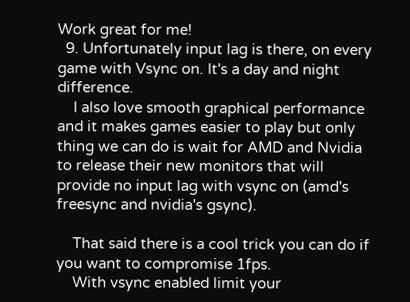Work great for me!
  9. Unfortunately input lag is there, on every game with Vsync on. It's a day and night difference.
    I also love smooth graphical performance and it makes games easier to play but only thing we can do is wait for AMD and Nvidia to release their new monitors that will provide no input lag with vsync on (amd's freesync and nvidia's gsync).

    That said there is a cool trick you can do if you want to compromise 1fps.
    With vsync enabled limit your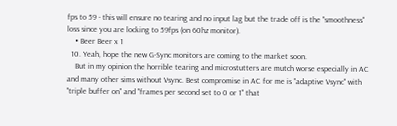fps to 59 - this will ensure no tearing and no input lag but the trade off is the "smoothness" loss since you are locking to 59fps (on 60hz monitor).
    • Beer Beer x 1
  10. Yeah, hope the new G-Sync monitors are coming to the market soon.
    But in my opinion the horrible tearing and microstutters are mutch worse especially in AC and many other sims without Vsync. Best compromise in AC for me is "adaptive Vsync" with "triple buffer on" and "frames per second set to 0 or 1" that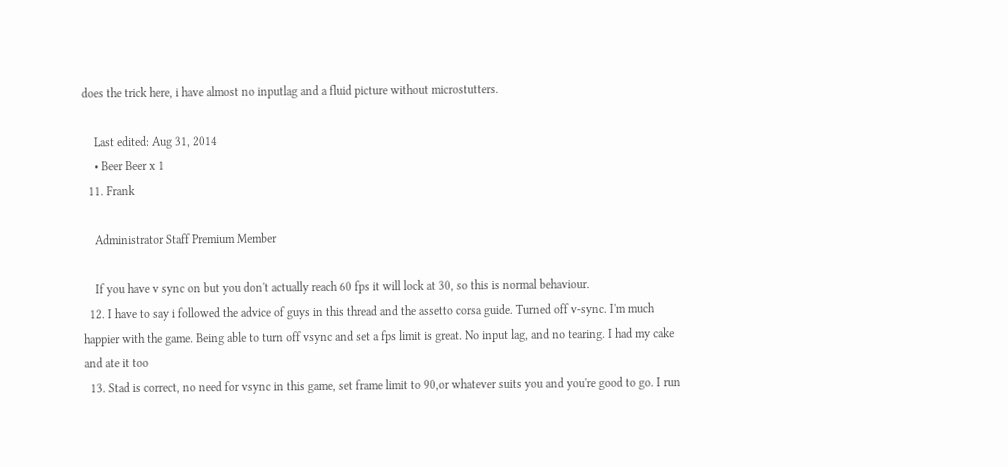does the trick here, i have almost no inputlag and a fluid picture without microstutters.

    Last edited: Aug 31, 2014
    • Beer Beer x 1
  11. Frank

    Administrator Staff Premium Member

    If you have v sync on but you don't actually reach 60 fps it will lock at 30, so this is normal behaviour.
  12. I have to say i followed the advice of guys in this thread and the assetto corsa guide. Turned off v-sync. I'm much happier with the game. Being able to turn off vsync and set a fps limit is great. No input lag, and no tearing. I had my cake and ate it too
  13. Stad is correct, no need for vsync in this game, set frame limit to 90,or whatever suits you and you're good to go. I run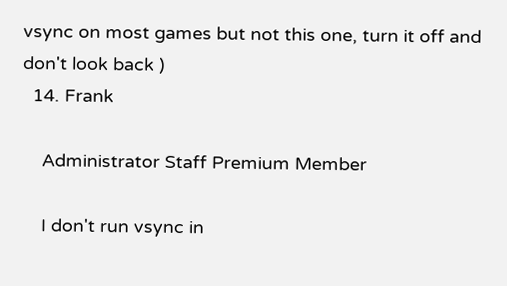vsync on most games but not this one, turn it off and don't look back )
  14. Frank

    Administrator Staff Premium Member

    I don't run vsync in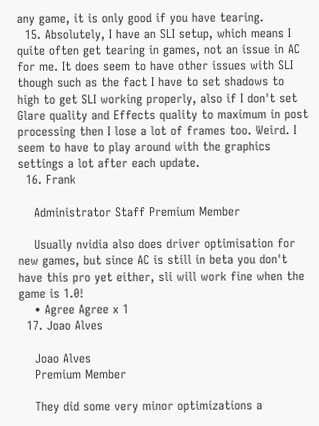any game, it is only good if you have tearing.
  15. Absolutely, I have an SLI setup, which means I quite often get tearing in games, not an issue in AC for me. It does seem to have other issues with SLI though such as the fact I have to set shadows to high to get SLI working properly, also if I don't set Glare quality and Effects quality to maximum in post processing then I lose a lot of frames too. Weird. I seem to have to play around with the graphics settings a lot after each update.
  16. Frank

    Administrator Staff Premium Member

    Usually nvidia also does driver optimisation for new games, but since AC is still in beta you don't have this pro yet either, sli will work fine when the game is 1.0!
    • Agree Agree x 1
  17. Joao Alves

    Joao Alves
    Premium Member

    They did some very minor optimizations a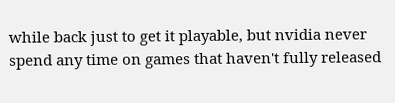while back just to get it playable, but nvidia never spend any time on games that haven't fully released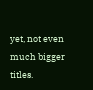yet, not even much bigger titles.